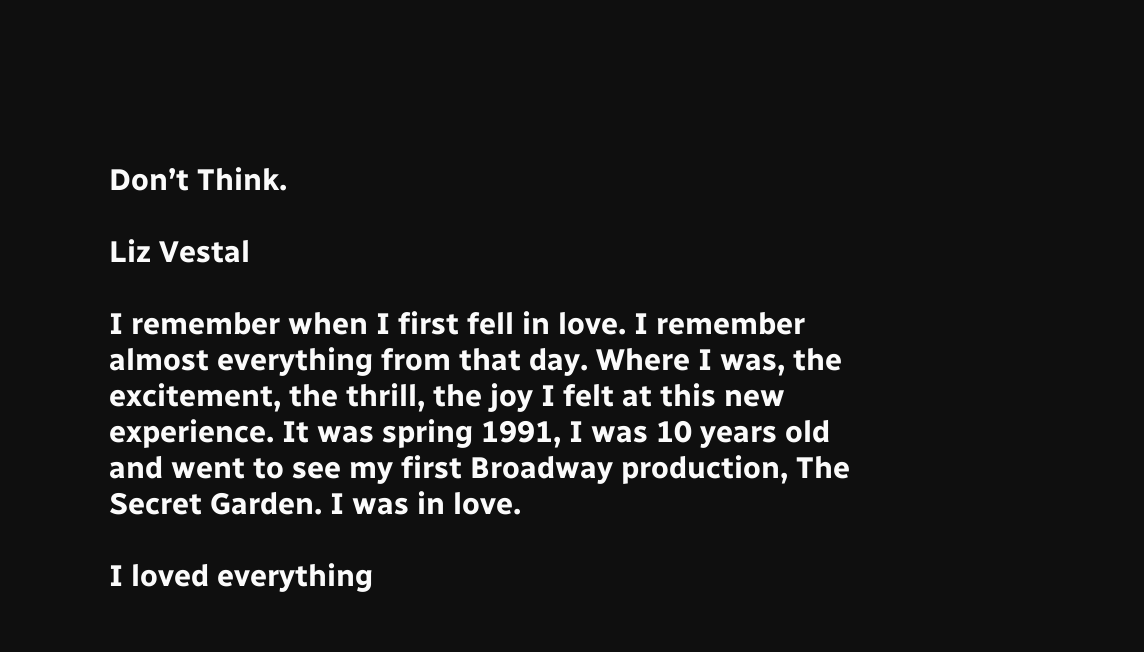Don’t Think.

Liz Vestal

I remember when I first fell in love. I remember almost everything from that day. Where I was, the excitement, the thrill, the joy I felt at this new experience. It was spring 1991, I was 10 years old and went to see my first Broadway production, The Secret Garden. I was in love.

I loved everything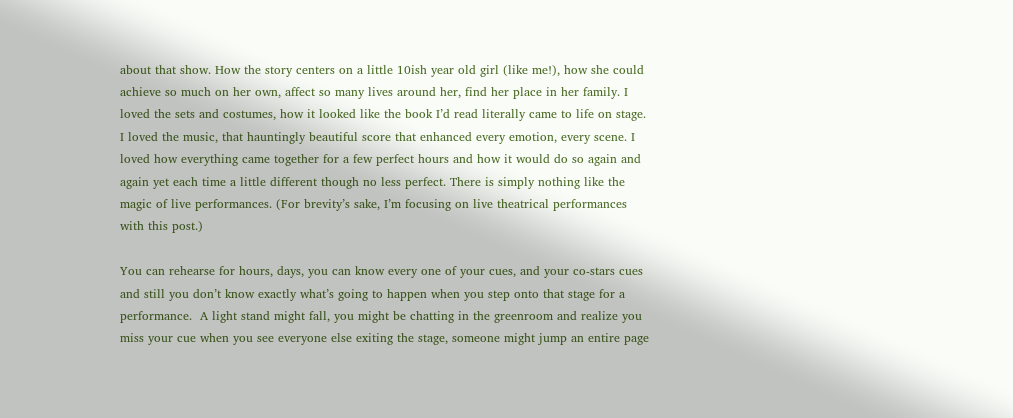about that show. How the story centers on a little 10ish year old girl (like me!), how she could achieve so much on her own, affect so many lives around her, find her place in her family. I loved the sets and costumes, how it looked like the book I’d read literally came to life on stage. I loved the music, that hauntingly beautiful score that enhanced every emotion, every scene. I loved how everything came together for a few perfect hours and how it would do so again and again yet each time a little different though no less perfect. There is simply nothing like the magic of live performances. (For brevity’s sake, I’m focusing on live theatrical performances with this post.)

You can rehearse for hours, days, you can know every one of your cues, and your co-stars cues and still you don’t know exactly what’s going to happen when you step onto that stage for a performance.  A light stand might fall, you might be chatting in the greenroom and realize you miss your cue when you see everyone else exiting the stage, someone might jump an entire page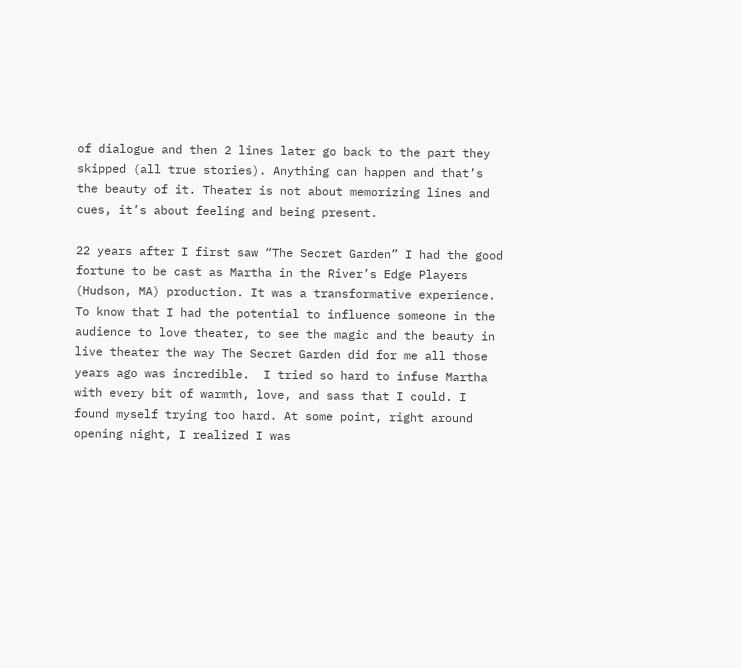of dialogue and then 2 lines later go back to the part they skipped (all true stories). Anything can happen and that’s the beauty of it. Theater is not about memorizing lines and cues, it’s about feeling and being present.

22 years after I first saw “The Secret Garden” I had the good fortune to be cast as Martha in the River’s Edge Players (Hudson, MA) production. It was a transformative experience. To know that I had the potential to influence someone in the audience to love theater, to see the magic and the beauty in live theater the way The Secret Garden did for me all those years ago was incredible.  I tried so hard to infuse Martha with every bit of warmth, love, and sass that I could. I found myself trying too hard. At some point, right around opening night, I realized I was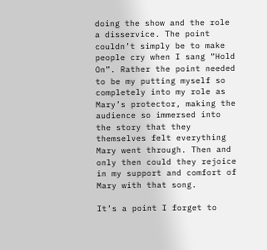doing the show and the role a disservice. The point couldn’t simply be to make people cry when I sang “Hold On”. Rather the point needed to be my putting myself so completely into my role as Mary’s protector, making the audience so immersed into the story that they themselves felt everything Mary went through. Then and only then could they rejoice in my support and comfort of Mary with that song.

It’s a point I forget to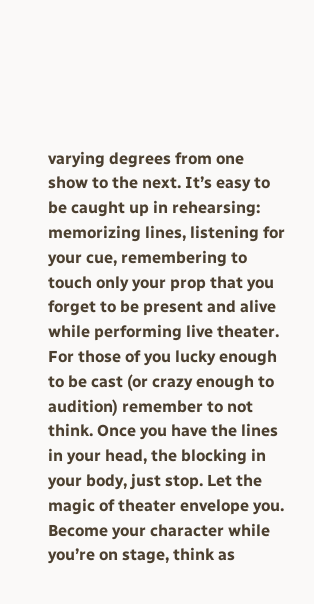varying degrees from one show to the next. It’s easy to be caught up in rehearsing: memorizing lines, listening for your cue, remembering to touch only your prop that you forget to be present and alive while performing live theater. For those of you lucky enough to be cast (or crazy enough to audition) remember to not think. Once you have the lines in your head, the blocking in your body, just stop. Let the magic of theater envelope you. Become your character while you’re on stage, think as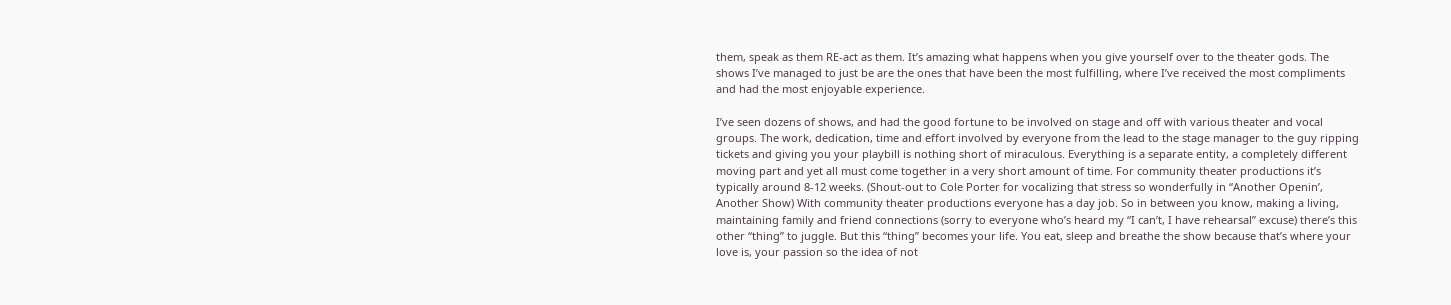them, speak as them RE-act as them. It’s amazing what happens when you give yourself over to the theater gods. The shows I’ve managed to just be are the ones that have been the most fulfilling, where I’ve received the most compliments and had the most enjoyable experience.

I’ve seen dozens of shows, and had the good fortune to be involved on stage and off with various theater and vocal groups. The work, dedication, time and effort involved by everyone from the lead to the stage manager to the guy ripping tickets and giving you your playbill is nothing short of miraculous. Everything is a separate entity, a completely different moving part and yet all must come together in a very short amount of time. For community theater productions it’s typically around 8-12 weeks. (Shout-out to Cole Porter for vocalizing that stress so wonderfully in “Another Openin’, Another Show) With community theater productions everyone has a day job. So in between you know, making a living, maintaining family and friend connections (sorry to everyone who’s heard my “I can’t, I have rehearsal” excuse) there’s this other “thing” to juggle. But this “thing” becomes your life. You eat, sleep and breathe the show because that’s where your love is, your passion so the idea of not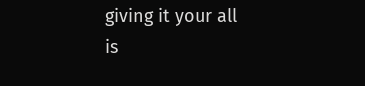giving it your all is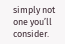simply not one you’ll consider.